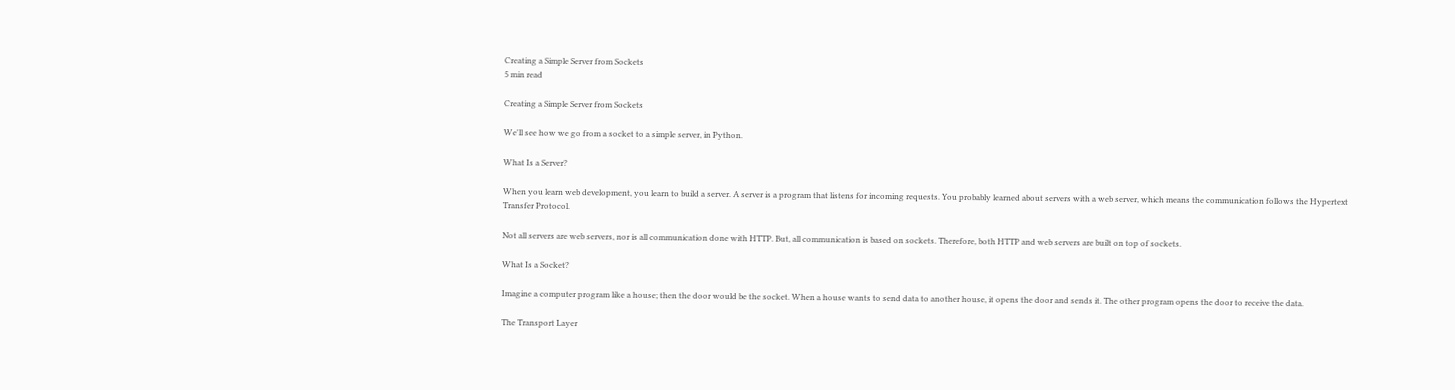Creating a Simple Server from Sockets
5 min read

Creating a Simple Server from Sockets

We'll see how we go from a socket to a simple server, in Python.

What Is a Server?

When you learn web development, you learn to build a server. A server is a program that listens for incoming requests. You probably learned about servers with a web server, which means the communication follows the Hypertext Transfer Protocol.

Not all servers are web servers, nor is all communication done with HTTP. But, all communication is based on sockets. Therefore, both HTTP and web servers are built on top of sockets.

What Is a Socket?

Imagine a computer program like a house; then the door would be the socket. When a house wants to send data to another house, it opens the door and sends it. The other program opens the door to receive the data.

The Transport Layer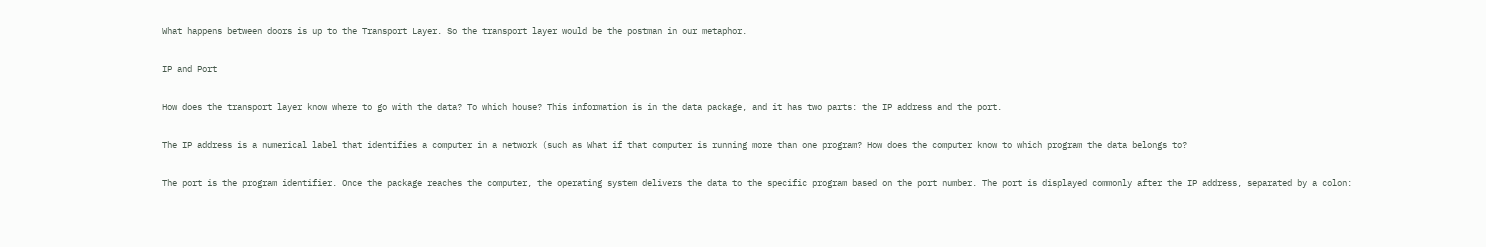What happens between doors is up to the Transport Layer. So the transport layer would be the postman in our metaphor.

IP and Port

How does the transport layer know where to go with the data? To which house? This information is in the data package, and it has two parts: the IP address and the port.

The IP address is a numerical label that identifies a computer in a network (such as What if that computer is running more than one program? How does the computer know to which program the data belongs to?

The port is the program identifier. Once the package reaches the computer, the operating system delivers the data to the specific program based on the port number. The port is displayed commonly after the IP address, separated by a colon: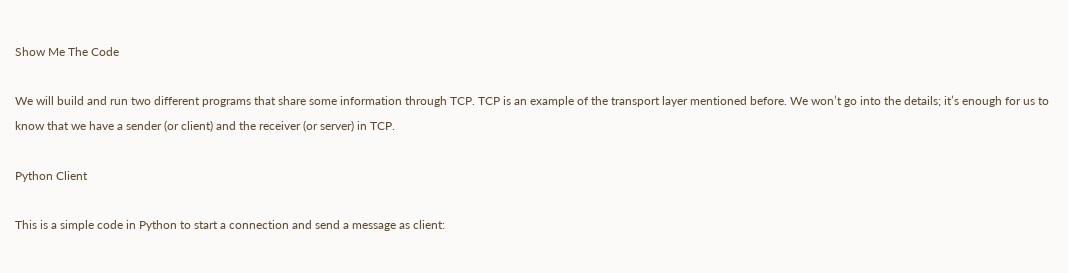Show Me The Code

We will build and run two different programs that share some information through TCP. TCP is an example of the transport layer mentioned before. We won’t go into the details; it’s enough for us to know that we have a sender (or client) and the receiver (or server) in TCP.

Python Client

This is a simple code in Python to start a connection and send a message as client: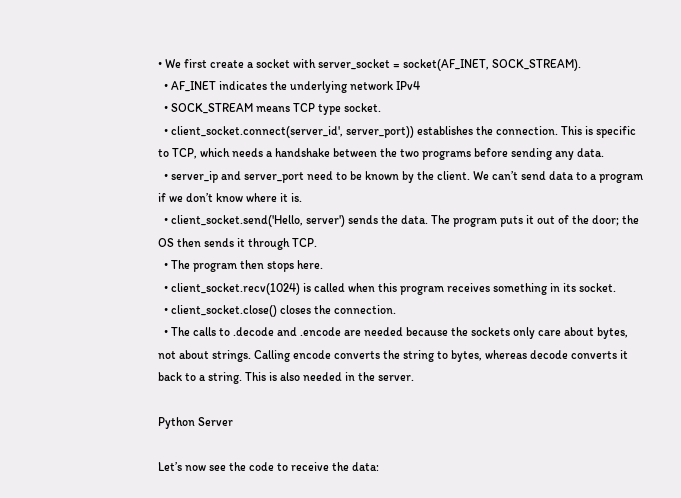• We first create a socket with server_socket = socket(AF_INET, SOCK_STREAM).
  • AF_INET indicates the underlying network IPv4
  • SOCK_STREAM means TCP type socket.
  • client_socket.connect(server_id', server_port)) establishes the connection. This is specific to TCP, which needs a handshake between the two programs before sending any data.
  • server_ip and server_port need to be known by the client. We can’t send data to a program if we don’t know where it is.
  • client_socket.send('Hello, server') sends the data. The program puts it out of the door; the OS then sends it through TCP.
  • The program then stops here.
  • client_socket.recv(1024) is called when this program receives something in its socket.
  • client_socket.close() closes the connection.
  • The calls to .decode and .encode are needed because the sockets only care about bytes, not about strings. Calling encode converts the string to bytes, whereas decode converts it back to a string. This is also needed in the server.

Python Server

Let’s now see the code to receive the data: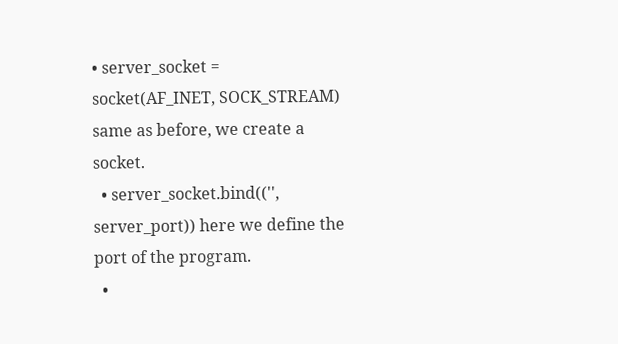• server_socket = socket(AF_INET, SOCK_STREAM) same as before, we create a socket.
  • server_socket.bind(('', server_port)) here we define the port of the program.
  •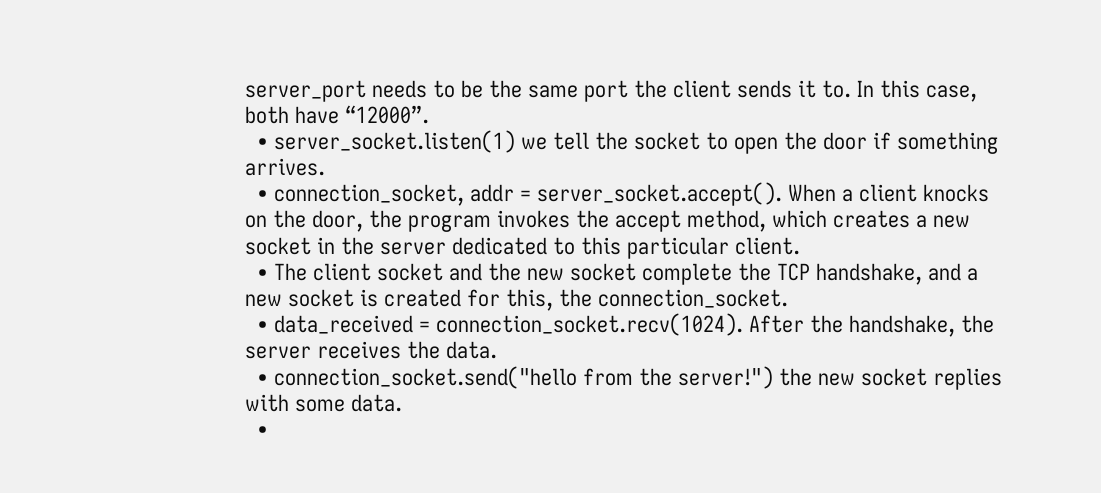server_port needs to be the same port the client sends it to. In this case, both have “12000”.
  • server_socket.listen(1) we tell the socket to open the door if something arrives.
  • connection_socket, addr = server_socket.accept(). When a client knocks on the door, the program invokes the accept method, which creates a new socket in the server dedicated to this particular client.
  • The client socket and the new socket complete the TCP handshake, and a new socket is created for this, the connection_socket.
  • data_received = connection_socket.recv(1024). After the handshake, the server receives the data.
  • connection_socket.send("hello from the server!") the new socket replies with some data.
  •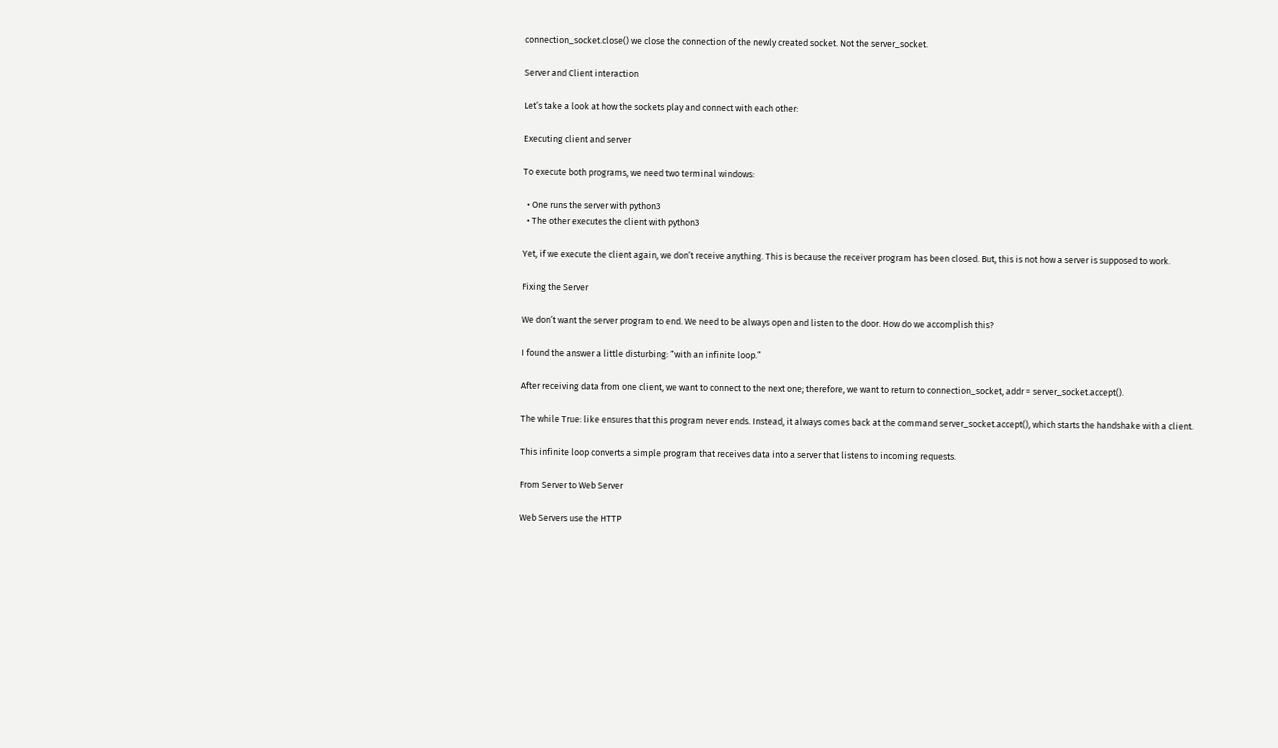connection_socket.close() we close the connection of the newly created socket. Not the server_socket.

Server and Client interaction

Let’s take a look at how the sockets play and connect with each other:

Executing client and server

To execute both programs, we need two terminal windows:

  • One runs the server with python3
  • The other executes the client with python3

Yet, if we execute the client again, we don’t receive anything. This is because the receiver program has been closed. But, this is not how a server is supposed to work.

Fixing the Server

We don’t want the server program to end. We need to be always open and listen to the door. How do we accomplish this?

I found the answer a little disturbing: “with an infinite loop.”

After receiving data from one client, we want to connect to the next one; therefore, we want to return to connection_socket, addr = server_socket.accept().

The while True: like ensures that this program never ends. Instead, it always comes back at the command server_socket.accept(), which starts the handshake with a client.

This infinite loop converts a simple program that receives data into a server that listens to incoming requests.

From Server to Web Server

Web Servers use the HTTP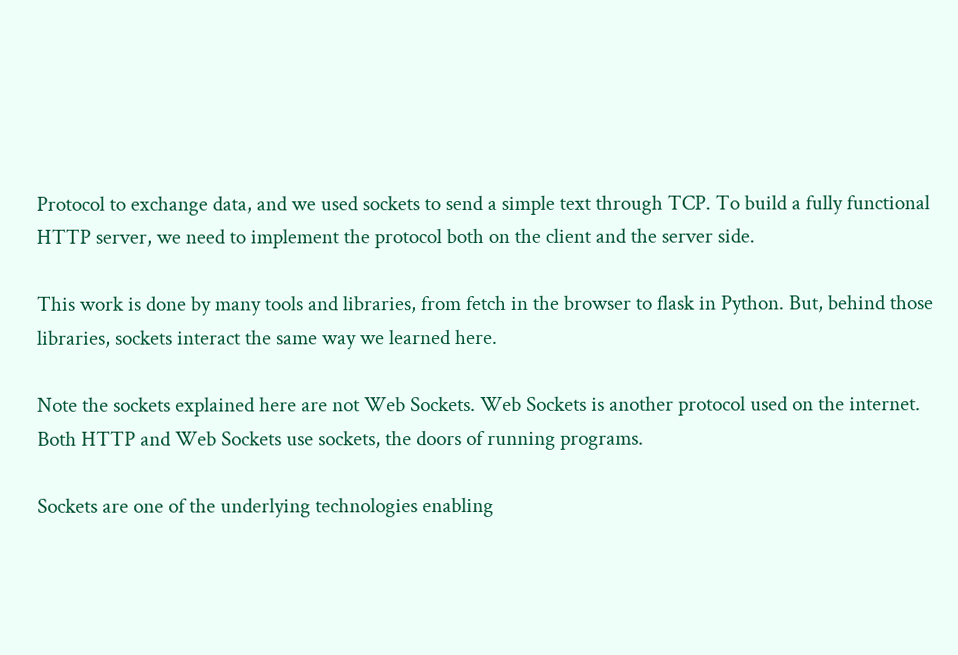Protocol to exchange data, and we used sockets to send a simple text through TCP. To build a fully functional HTTP server, we need to implement the protocol both on the client and the server side.

This work is done by many tools and libraries, from fetch in the browser to flask in Python. But, behind those libraries, sockets interact the same way we learned here.

Note the sockets explained here are not Web Sockets. Web Sockets is another protocol used on the internet. Both HTTP and Web Sockets use sockets, the doors of running programs.

Sockets are one of the underlying technologies enabling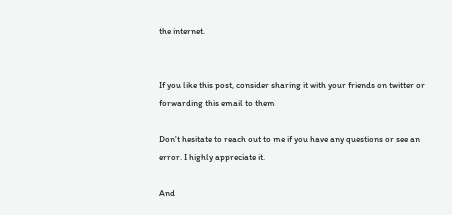the internet.


If you like this post, consider sharing it with your friends on twitter or forwarding this email to them

Don't hesitate to reach out to me if you have any questions or see an error. I highly appreciate it.

And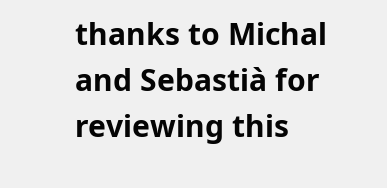thanks to Michal and Sebastià for reviewing this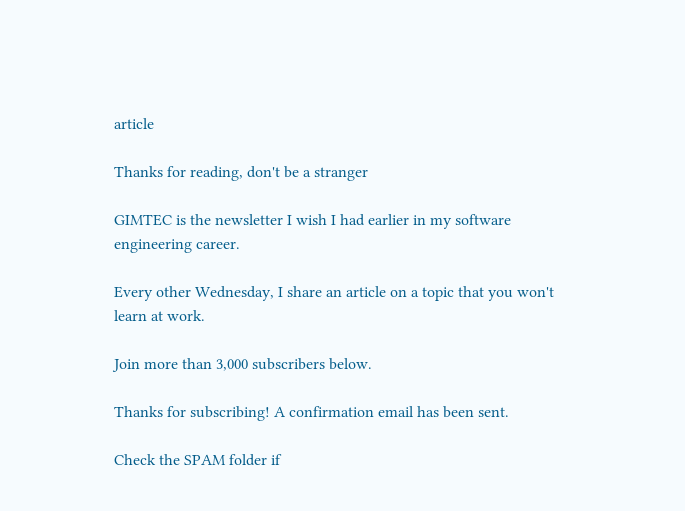article

Thanks for reading, don't be a stranger

GIMTEC is the newsletter I wish I had earlier in my software engineering career.

Every other Wednesday, I share an article on a topic that you won't learn at work.

Join more than 3,000 subscribers below.

Thanks for subscribing! A confirmation email has been sent.

Check the SPAM folder if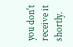you don't receive it shortly.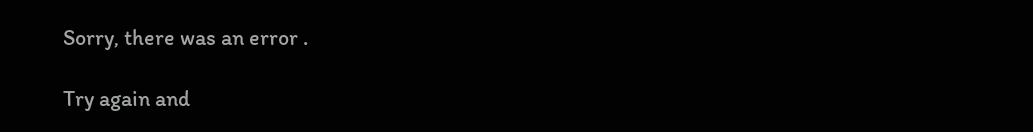Sorry, there was an error .

Try again and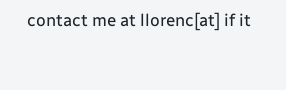contact me at llorenc[at] if it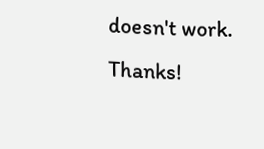doesn't work. Thanks!